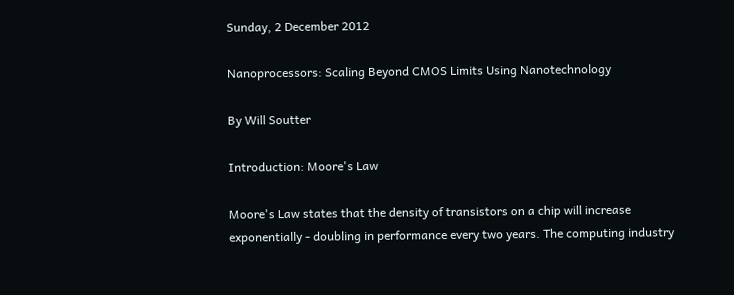Sunday, 2 December 2012

Nanoprocessors: Scaling Beyond CMOS Limits Using Nanotechnology

By Will Soutter

Introduction: Moore's Law

Moore's Law states that the density of transistors on a chip will increase exponentially - doubling in performance every two years. The computing industry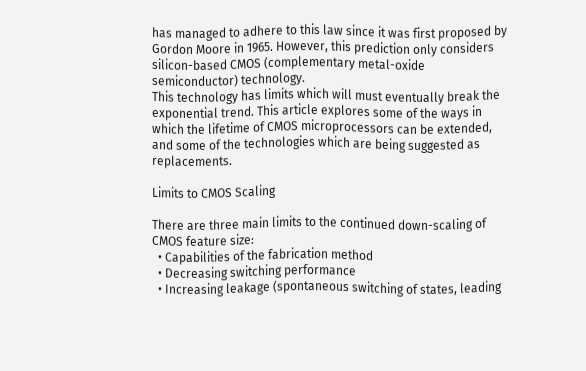has managed to adhere to this law since it was first proposed by Gordon Moore in 1965. However, this prediction only considers silicon-based CMOS (complementary metal-oxide semiconductor) technology.
This technology has limits which will must eventually break the exponential trend. This article explores some of the ways in which the lifetime of CMOS microprocessors can be extended, and some of the technologies which are being suggested as replacements.

Limits to CMOS Scaling

There are three main limits to the continued down-scaling of CMOS feature size:
  • Capabilities of the fabrication method
  • Decreasing switching performance
  • Increasing leakage (spontaneous switching of states, leading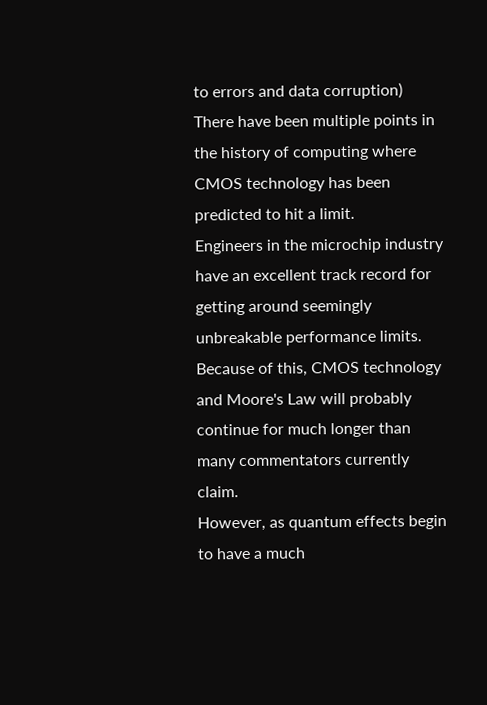to errors and data corruption)
There have been multiple points in the history of computing where CMOS technology has been predicted to hit a limit.
Engineers in the microchip industry have an excellent track record for getting around seemingly unbreakable performance limits. Because of this, CMOS technology and Moore's Law will probably continue for much longer than many commentators currently claim.
However, as quantum effects begin to have a much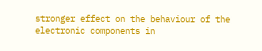stronger effect on the behaviour of the electronic components in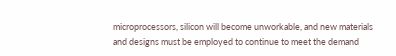microprocessors, silicon will become unworkable, and new materials and designs must be employed to continue to meet the demand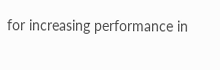for increasing performance in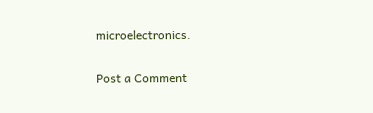microelectronics.

Post a Comment